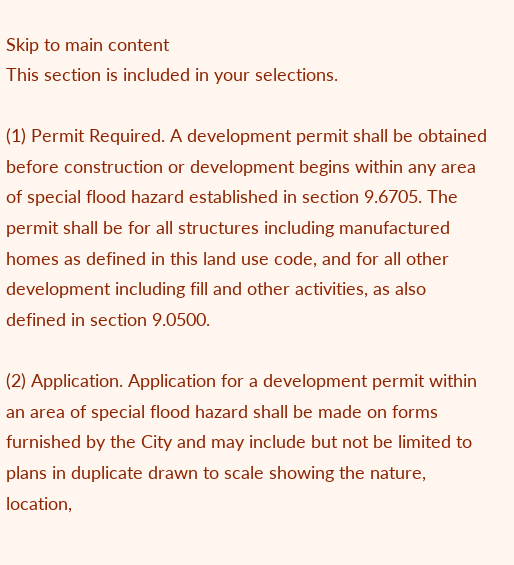Skip to main content
This section is included in your selections.

(1) Permit Required. A development permit shall be obtained before construction or development begins within any area of special flood hazard established in section 9.6705. The permit shall be for all structures including manufactured homes as defined in this land use code, and for all other development including fill and other activities, as also defined in section 9.0500.

(2) Application. Application for a development permit within an area of special flood hazard shall be made on forms furnished by the City and may include but not be limited to plans in duplicate drawn to scale showing the nature, location,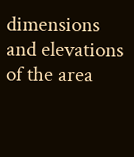dimensions and elevations of the area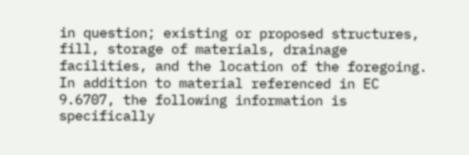in question; existing or proposed structures, fill, storage of materials, drainage facilities, and the location of the foregoing. In addition to material referenced in EC 9.6707, the following information is specifically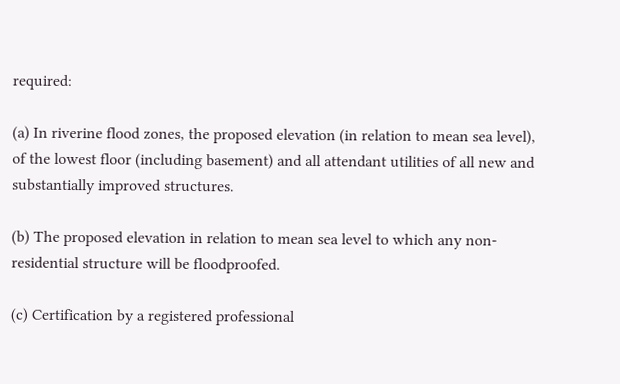required:

(a) In riverine flood zones, the proposed elevation (in relation to mean sea level), of the lowest floor (including basement) and all attendant utilities of all new and substantially improved structures.

(b) The proposed elevation in relation to mean sea level to which any non-residential structure will be floodproofed.

(c) Certification by a registered professional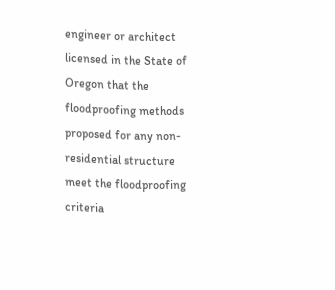engineer or architect licensed in the State of Oregon that the floodproofing methods proposed for any non-residential structure meet the floodproofing criteria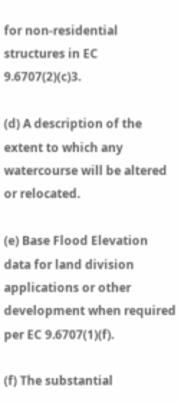for non-residential structures in EC 9.6707(2)(c)3.

(d) A description of the extent to which any watercourse will be altered or relocated.

(e) Base Flood Elevation data for land division applications or other development when required per EC 9.6707(1)(f).

(f) The substantial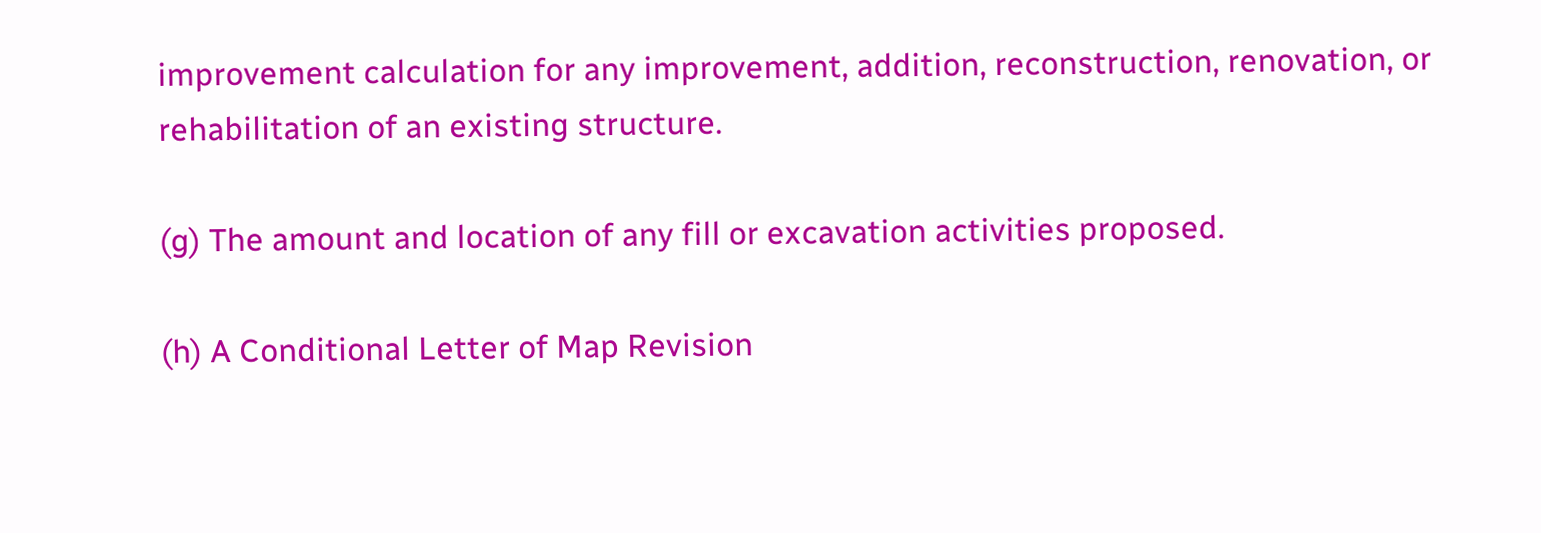improvement calculation for any improvement, addition, reconstruction, renovation, or rehabilitation of an existing structure.

(g) The amount and location of any fill or excavation activities proposed.

(h) A Conditional Letter of Map Revision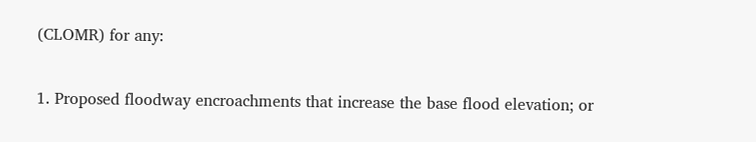(CLOMR) for any:

1. Proposed floodway encroachments that increase the base flood elevation; or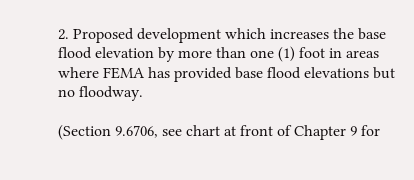2. Proposed development which increases the base flood elevation by more than one (1) foot in areas where FEMA has provided base flood elevations but no floodway.

(Section 9.6706, see chart at front of Chapter 9 for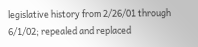legislative history from 2/26/01 through 6/1/02; repealed and replaced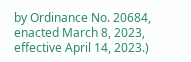by Ordinance No. 20684, enacted March 8, 2023, effective April 14, 2023.)